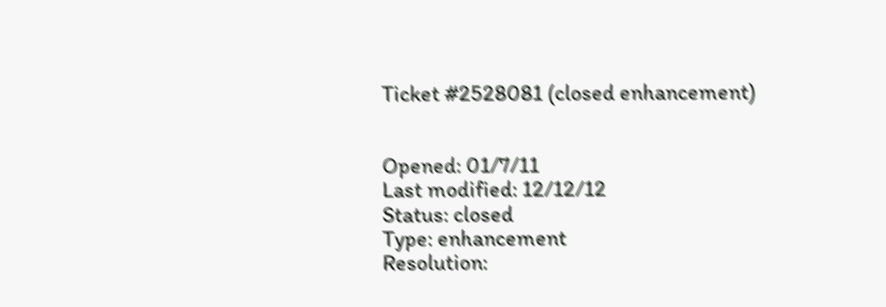Ticket #2528081 (closed enhancement)


Opened: 01/7/11
Last modified: 12/12/12
Status: closed
Type: enhancement
Resolution: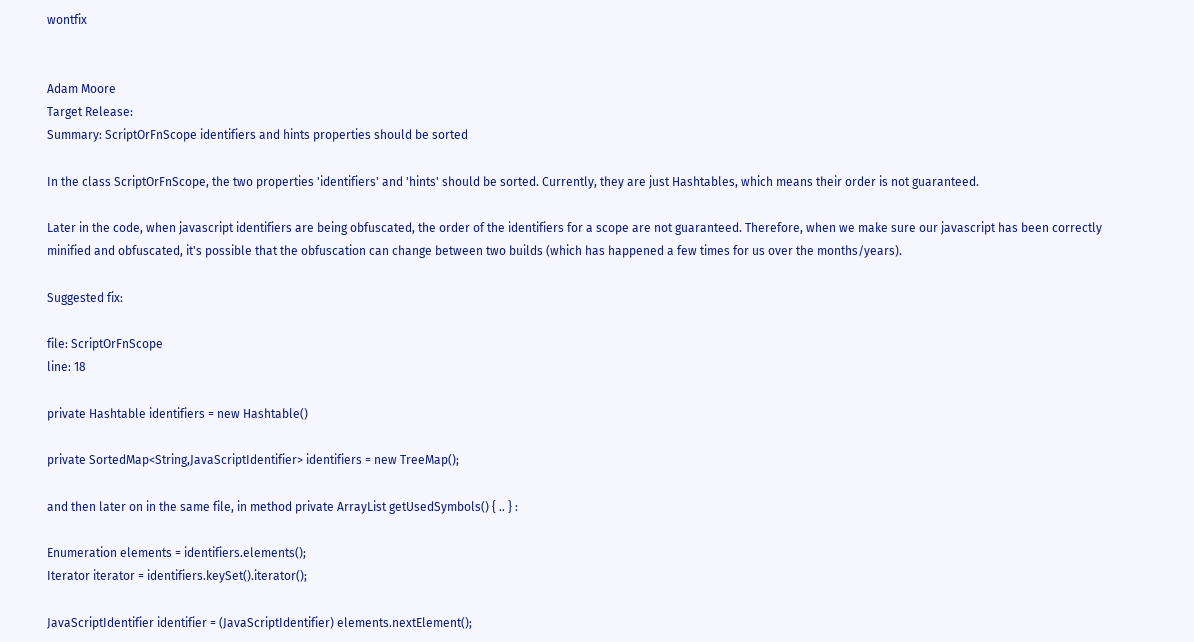wontfix


Adam Moore
Target Release:
Summary: ScriptOrFnScope identifiers and hints properties should be sorted

In the class ScriptOrFnScope, the two properties 'identifiers' and 'hints' should be sorted. Currently, they are just Hashtables, which means their order is not guaranteed.

Later in the code, when javascript identifiers are being obfuscated, the order of the identifiers for a scope are not guaranteed. Therefore, when we make sure our javascript has been correctly
minified and obfuscated, it's possible that the obfuscation can change between two builds (which has happened a few times for us over the months/years).

Suggested fix:

file: ScriptOrFnScope
line: 18

private Hashtable identifiers = new Hashtable()

private SortedMap<String,JavaScriptIdentifier> identifiers = new TreeMap();

and then later on in the same file, in method private ArrayList getUsedSymbols() { .. } :

Enumeration elements = identifiers.elements();
Iterator iterator = identifiers.keySet().iterator();

JavaScriptIdentifier identifier = (JavaScriptIdentifier) elements.nextElement();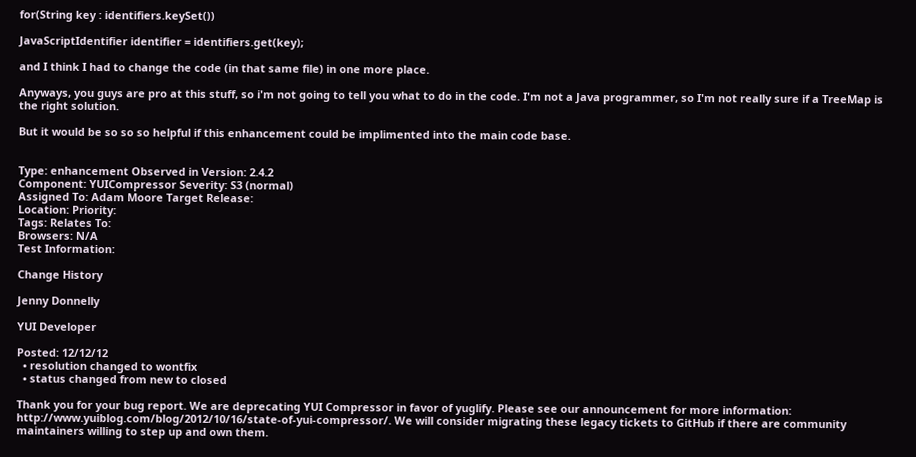for(String key : identifiers.keySet())

JavaScriptIdentifier identifier = identifiers.get(key);

and I think I had to change the code (in that same file) in one more place.

Anyways, you guys are pro at this stuff, so i'm not going to tell you what to do in the code. I'm not a Java programmer, so I'm not really sure if a TreeMap is the right solution.

But it would be so so so helpful if this enhancement could be implimented into the main code base.


Type: enhancement Observed in Version: 2.4.2
Component: YUICompressor Severity: S3 (normal)
Assigned To: Adam Moore Target Release:
Location: Priority:
Tags: Relates To:
Browsers: N/A
Test Information:

Change History

Jenny Donnelly

YUI Developer

Posted: 12/12/12
  • resolution changed to wontfix
  • status changed from new to closed

Thank you for your bug report. We are deprecating YUI Compressor in favor of yuglify. Please see our announcement for more information: http://www.yuiblog.com/blog/2012/10/16/state-of-yui-compressor/. We will consider migrating these legacy tickets to GitHub if there are community maintainers willing to step up and own them.